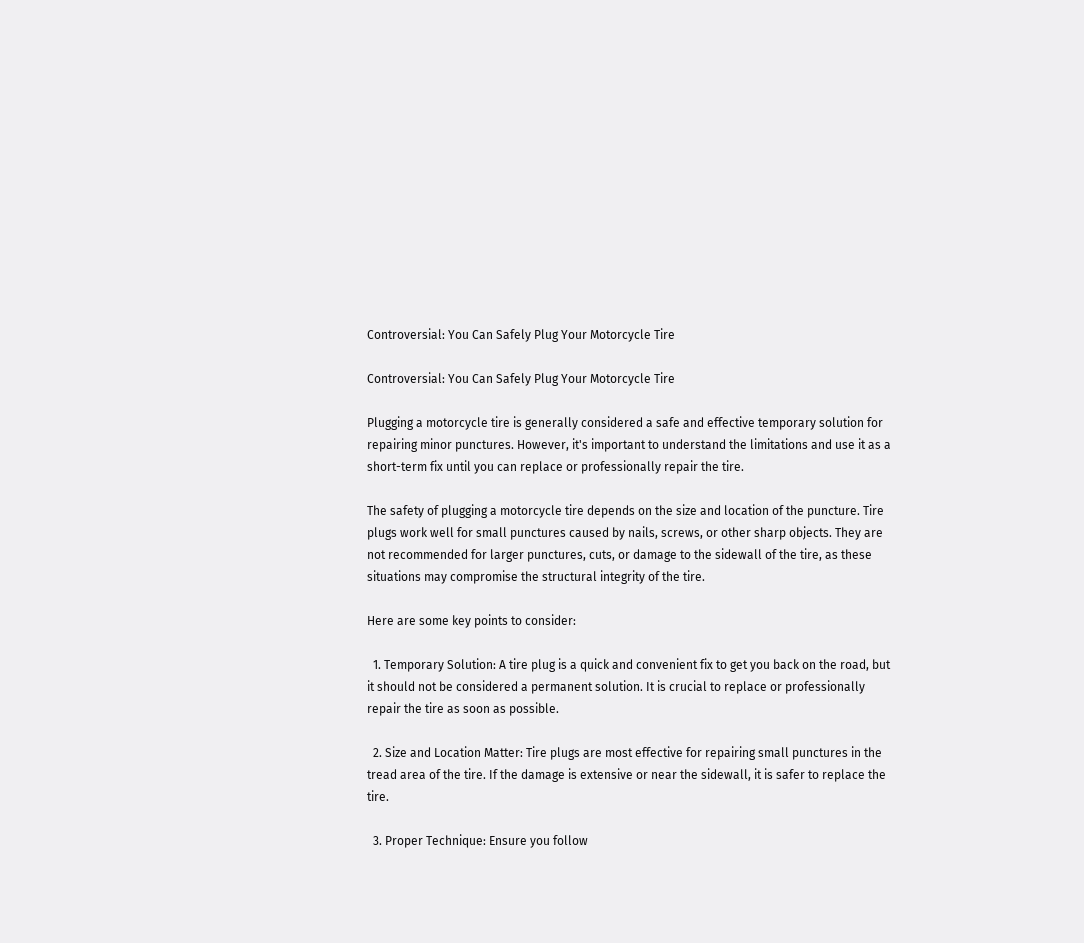Controversial: You Can Safely Plug Your Motorcycle Tire

Controversial: You Can Safely Plug Your Motorcycle Tire

Plugging a motorcycle tire is generally considered a safe and effective temporary solution for repairing minor punctures. However, it's important to understand the limitations and use it as a short-term fix until you can replace or professionally repair the tire.

The safety of plugging a motorcycle tire depends on the size and location of the puncture. Tire plugs work well for small punctures caused by nails, screws, or other sharp objects. They are not recommended for larger punctures, cuts, or damage to the sidewall of the tire, as these situations may compromise the structural integrity of the tire.

Here are some key points to consider:

  1. Temporary Solution: A tire plug is a quick and convenient fix to get you back on the road, but it should not be considered a permanent solution. It is crucial to replace or professionally repair the tire as soon as possible.

  2. Size and Location Matter: Tire plugs are most effective for repairing small punctures in the tread area of the tire. If the damage is extensive or near the sidewall, it is safer to replace the tire.

  3. Proper Technique: Ensure you follow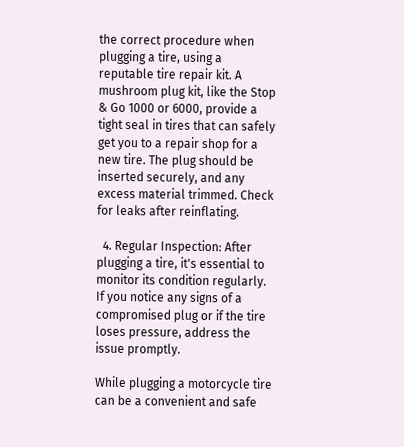the correct procedure when plugging a tire, using a reputable tire repair kit. A mushroom plug kit, like the Stop & Go 1000 or 6000, provide a tight seal in tires that can safely get you to a repair shop for a new tire. The plug should be inserted securely, and any excess material trimmed. Check for leaks after reinflating.

  4. Regular Inspection: After plugging a tire, it's essential to monitor its condition regularly. If you notice any signs of a compromised plug or if the tire loses pressure, address the issue promptly.

While plugging a motorcycle tire can be a convenient and safe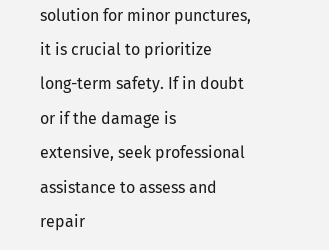solution for minor punctures, it is crucial to prioritize long-term safety. If in doubt or if the damage is extensive, seek professional assistance to assess and repair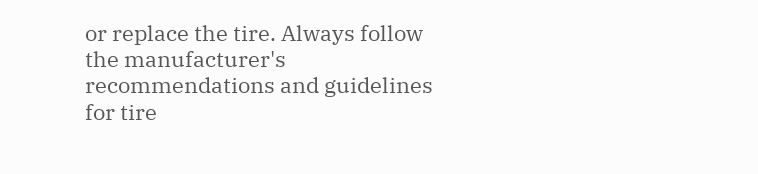or replace the tire. Always follow the manufacturer's recommendations and guidelines for tire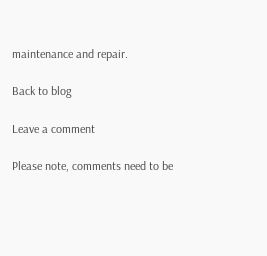maintenance and repair.

Back to blog

Leave a comment

Please note, comments need to be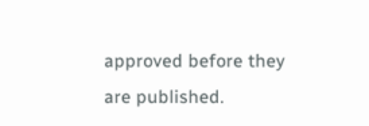approved before they are published.